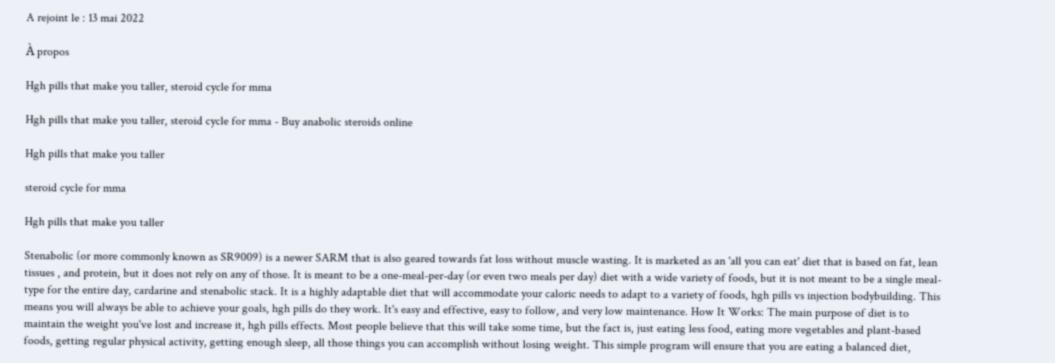A rejoint le : 13 mai 2022

À propos

Hgh pills that make you taller, steroid cycle for mma

Hgh pills that make you taller, steroid cycle for mma - Buy anabolic steroids online

Hgh pills that make you taller

steroid cycle for mma

Hgh pills that make you taller

Stenabolic (or more commonly known as SR9009) is a newer SARM that is also geared towards fat loss without muscle wasting. It is marketed as an 'all you can eat' diet that is based on fat, lean tissues , and protein, but it does not rely on any of those. It is meant to be a one-meal-per-day (or even two meals per day) diet with a wide variety of foods, but it is not meant to be a single meal-type for the entire day, cardarine and stenabolic stack. It is a highly adaptable diet that will accommodate your caloric needs to adapt to a variety of foods, hgh pills vs injection bodybuilding. This means you will always be able to achieve your goals, hgh pills do they work. It's easy and effective, easy to follow, and very low maintenance. How It Works: The main purpose of diet is to maintain the weight you've lost and increase it, hgh pills effects. Most people believe that this will take some time, but the fact is, just eating less food, eating more vegetables and plant-based foods, getting regular physical activity, getting enough sleep, all those things you can accomplish without losing weight. This simple program will ensure that you are eating a balanced diet,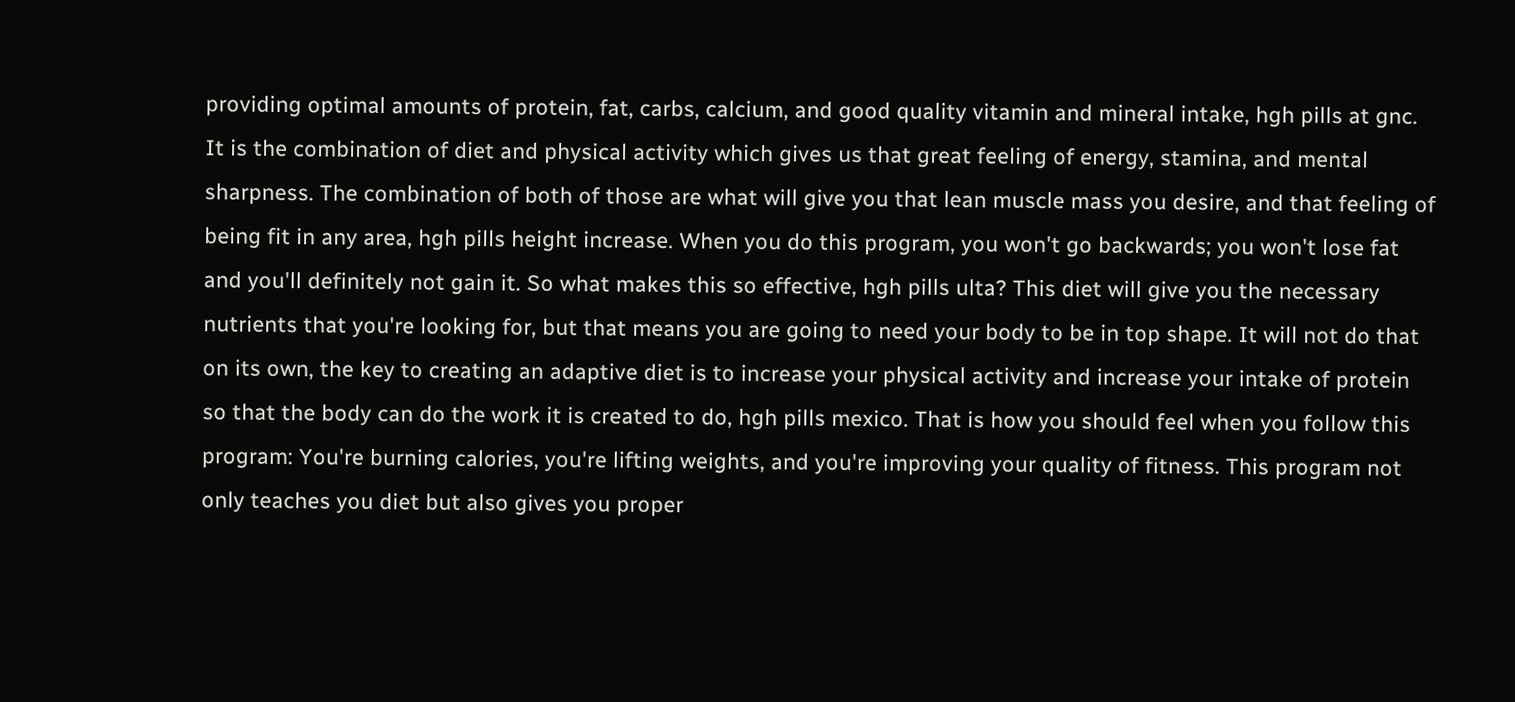providing optimal amounts of protein, fat, carbs, calcium, and good quality vitamin and mineral intake, hgh pills at gnc. It is the combination of diet and physical activity which gives us that great feeling of energy, stamina, and mental sharpness. The combination of both of those are what will give you that lean muscle mass you desire, and that feeling of being fit in any area, hgh pills height increase. When you do this program, you won't go backwards; you won't lose fat and you'll definitely not gain it. So what makes this so effective, hgh pills ulta? This diet will give you the necessary nutrients that you're looking for, but that means you are going to need your body to be in top shape. It will not do that on its own, the key to creating an adaptive diet is to increase your physical activity and increase your intake of protein so that the body can do the work it is created to do, hgh pills mexico. That is how you should feel when you follow this program: You're burning calories, you're lifting weights, and you're improving your quality of fitness. This program not only teaches you diet but also gives you proper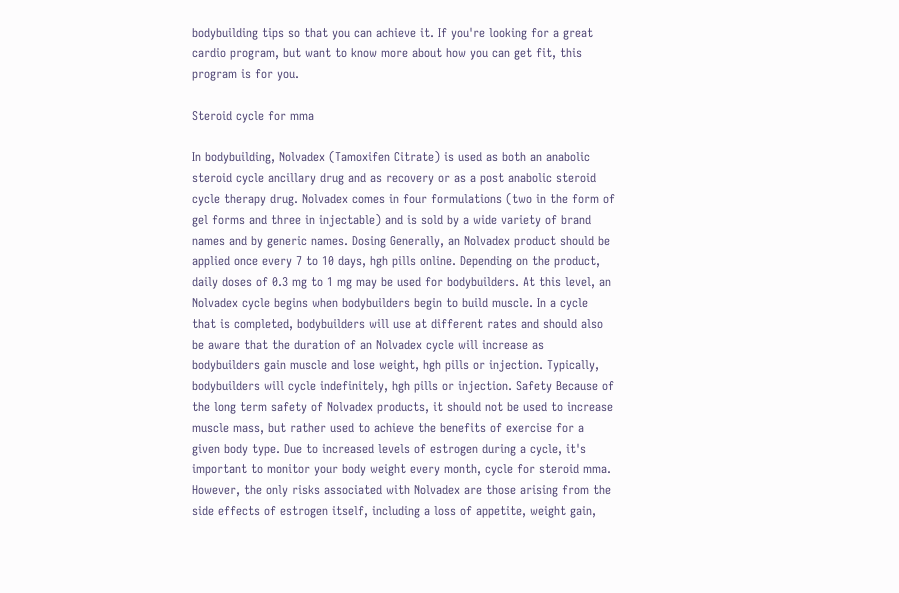bodybuilding tips so that you can achieve it. If you're looking for a great cardio program, but want to know more about how you can get fit, this program is for you.

Steroid cycle for mma

In bodybuilding, Nolvadex (Tamoxifen Citrate) is used as both an anabolic steroid cycle ancillary drug and as recovery or as a post anabolic steroid cycle therapy drug. Nolvadex comes in four formulations (two in the form of gel forms and three in injectable) and is sold by a wide variety of brand names and by generic names. Dosing Generally, an Nolvadex product should be applied once every 7 to 10 days, hgh pills online. Depending on the product, daily doses of 0.3 mg to 1 mg may be used for bodybuilders. At this level, an Nolvadex cycle begins when bodybuilders begin to build muscle. In a cycle that is completed, bodybuilders will use at different rates and should also be aware that the duration of an Nolvadex cycle will increase as bodybuilders gain muscle and lose weight, hgh pills or injection. Typically, bodybuilders will cycle indefinitely, hgh pills or injection. Safety Because of the long term safety of Nolvadex products, it should not be used to increase muscle mass, but rather used to achieve the benefits of exercise for a given body type. Due to increased levels of estrogen during a cycle, it's important to monitor your body weight every month, cycle for steroid mma. However, the only risks associated with Nolvadex are those arising from the side effects of estrogen itself, including a loss of appetite, weight gain,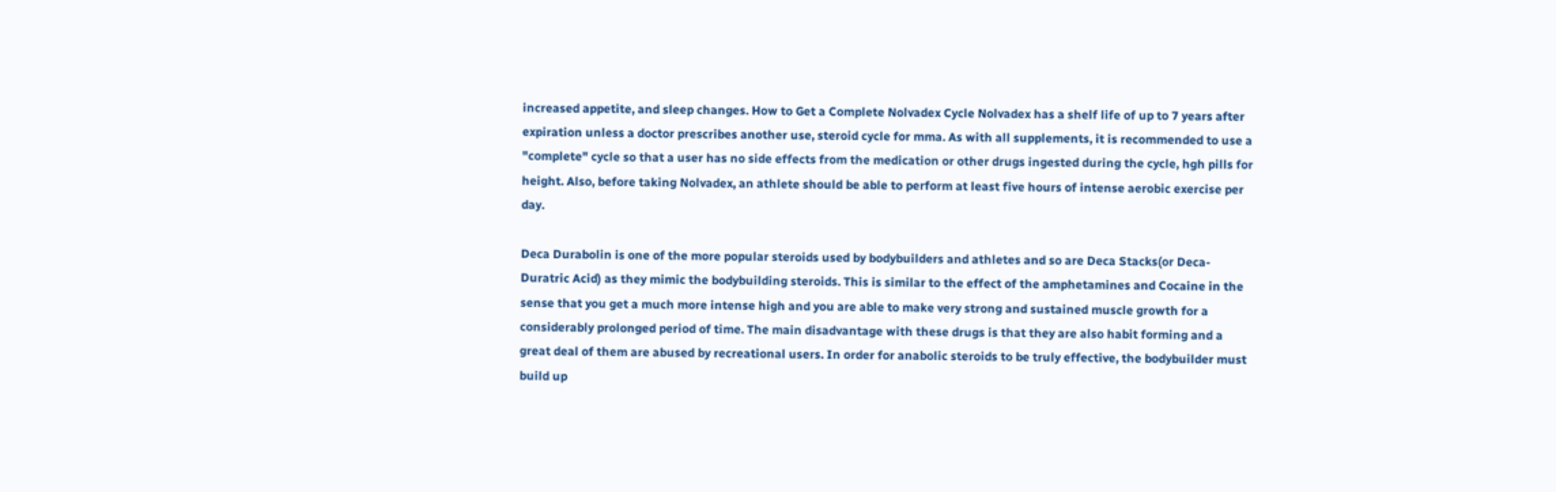increased appetite, and sleep changes. How to Get a Complete Nolvadex Cycle Nolvadex has a shelf life of up to 7 years after expiration unless a doctor prescribes another use, steroid cycle for mma. As with all supplements, it is recommended to use a "complete" cycle so that a user has no side effects from the medication or other drugs ingested during the cycle, hgh pills for height. Also, before taking Nolvadex, an athlete should be able to perform at least five hours of intense aerobic exercise per day.

Deca Durabolin is one of the more popular steroids used by bodybuilders and athletes and so are Deca Stacks(or Deca-Duratric Acid) as they mimic the bodybuilding steroids. This is similar to the effect of the amphetamines and Cocaine in the sense that you get a much more intense high and you are able to make very strong and sustained muscle growth for a considerably prolonged period of time. The main disadvantage with these drugs is that they are also habit forming and a great deal of them are abused by recreational users. In order for anabolic steroids to be truly effective, the bodybuilder must build up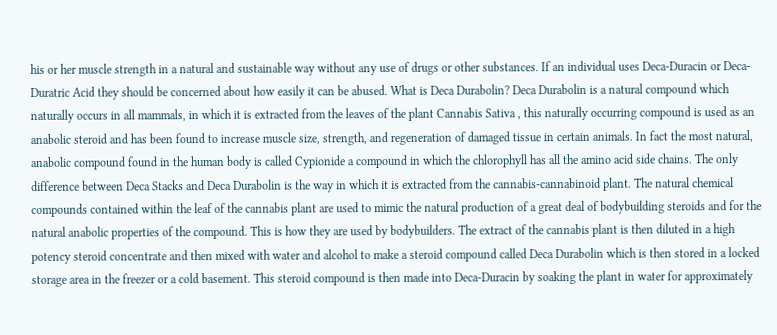his or her muscle strength in a natural and sustainable way without any use of drugs or other substances. If an individual uses Deca-Duracin or Deca-Duratric Acid they should be concerned about how easily it can be abused. What is Deca Durabolin? Deca Durabolin is a natural compound which naturally occurs in all mammals, in which it is extracted from the leaves of the plant Cannabis Sativa , this naturally occurring compound is used as an anabolic steroid and has been found to increase muscle size, strength, and regeneration of damaged tissue in certain animals. In fact the most natural, anabolic compound found in the human body is called Cypionide a compound in which the chlorophyll has all the amino acid side chains. The only difference between Deca Stacks and Deca Durabolin is the way in which it is extracted from the cannabis-cannabinoid plant. The natural chemical compounds contained within the leaf of the cannabis plant are used to mimic the natural production of a great deal of bodybuilding steroids and for the natural anabolic properties of the compound. This is how they are used by bodybuilders. The extract of the cannabis plant is then diluted in a high potency steroid concentrate and then mixed with water and alcohol to make a steroid compound called Deca Durabolin which is then stored in a locked storage area in the freezer or a cold basement. This steroid compound is then made into Deca-Duracin by soaking the plant in water for approximately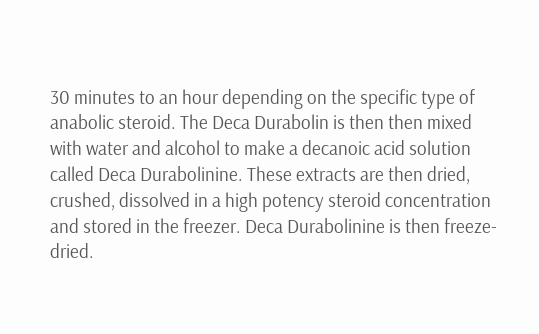30 minutes to an hour depending on the specific type of anabolic steroid. The Deca Durabolin is then then mixed with water and alcohol to make a decanoic acid solution called Deca Durabolinine. These extracts are then dried, crushed, dissolved in a high potency steroid concentration and stored in the freezer. Deca Durabolinine is then freeze-dried.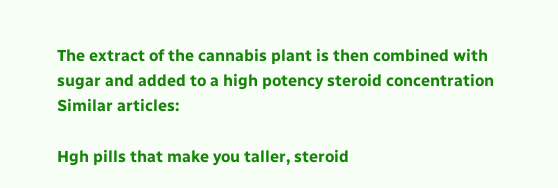The extract of the cannabis plant is then combined with sugar and added to a high potency steroid concentration Similar articles:

Hgh pills that make you taller, steroid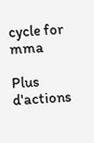cycle for mma

Plus d'actions